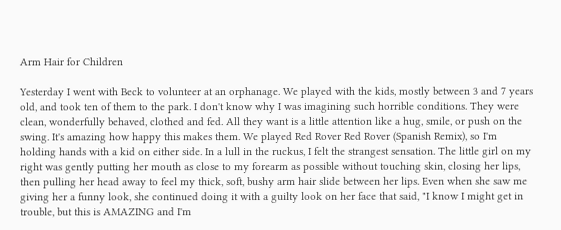Arm Hair for Children

Yesterday I went with Beck to volunteer at an orphanage. We played with the kids, mostly between 3 and 7 years old, and took ten of them to the park. I don't know why I was imagining such horrible conditions. They were clean, wonderfully behaved, clothed and fed. All they want is a little attention like a hug, smile, or push on the swing. It's amazing how happy this makes them. We played Red Rover Red Rover (Spanish Remix), so I'm holding hands with a kid on either side. In a lull in the ruckus, I felt the strangest sensation. The little girl on my right was gently putting her mouth as close to my forearm as possible without touching skin, closing her lips, then pulling her head away to feel my thick, soft, bushy arm hair slide between her lips. Even when she saw me giving her a funny look, she continued doing it with a guilty look on her face that said, "I know I might get in trouble, but this is AMAZING and I'm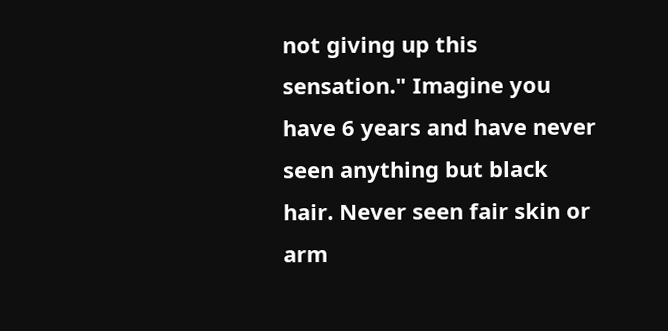not giving up this sensation." Imagine you have 6 years and have never seen anything but black hair. Never seen fair skin or arm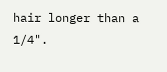hair longer than a 1/4".